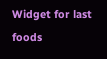Widget for last foods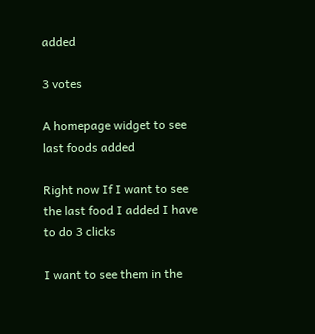added

3 votes

A homepage widget to see last foods added

Right now If I want to see the last food I added I have to do 3 clicks

I want to see them in the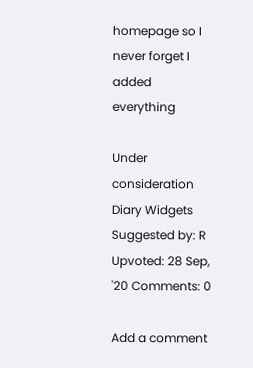homepage so I never forget I added everything

Under consideration Diary Widgets Suggested by: R Upvoted: 28 Sep, '20 Comments: 0

Add a comment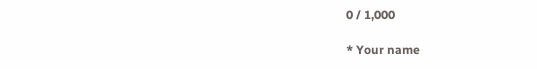0 / 1,000

* Your name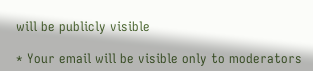will be publicly visible

* Your email will be visible only to moderators